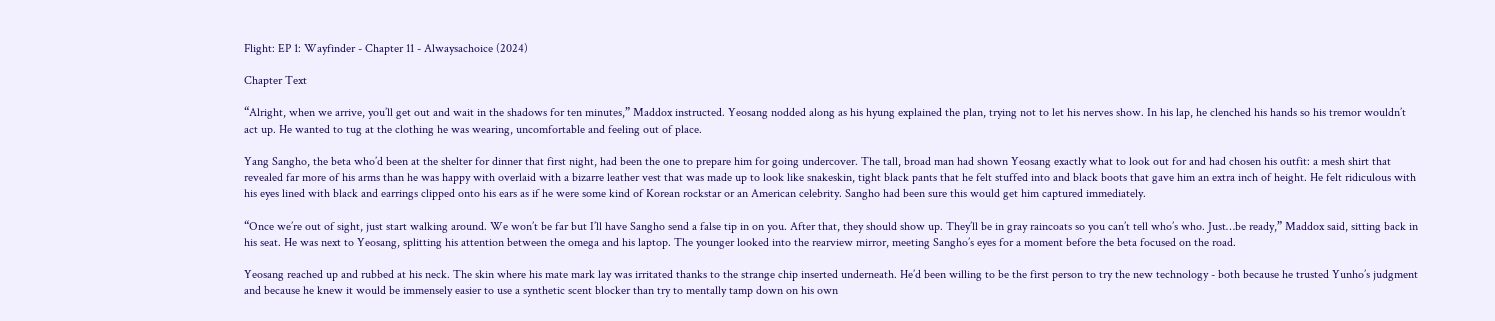Flight: EP 1: Wayfinder - Chapter 11 - Alwaysachoice (2024)

Chapter Text

“Alright, when we arrive, you’ll get out and wait in the shadows for ten minutes,” Maddox instructed. Yeosang nodded along as his hyung explained the plan, trying not to let his nerves show. In his lap, he clenched his hands so his tremor wouldn’t act up. He wanted to tug at the clothing he was wearing, uncomfortable and feeling out of place.

Yang Sangho, the beta who’d been at the shelter for dinner that first night, had been the one to prepare him for going undercover. The tall, broad man had shown Yeosang exactly what to look out for and had chosen his outfit: a mesh shirt that revealed far more of his arms than he was happy with overlaid with a bizarre leather vest that was made up to look like snakeskin, tight black pants that he felt stuffed into and black boots that gave him an extra inch of height. He felt ridiculous with his eyes lined with black and earrings clipped onto his ears as if he were some kind of Korean rockstar or an American celebrity. Sangho had been sure this would get him captured immediately.

“Once we’re out of sight, just start walking around. We won’t be far but I’ll have Sangho send a false tip in on you. After that, they should show up. They’ll be in gray raincoats so you can’t tell who’s who. Just…be ready,” Maddox said, sitting back in his seat. He was next to Yeosang, splitting his attention between the omega and his laptop. The younger looked into the rearview mirror, meeting Sangho’s eyes for a moment before the beta focused on the road.

Yeosang reached up and rubbed at his neck. The skin where his mate mark lay was irritated thanks to the strange chip inserted underneath. He’d been willing to be the first person to try the new technology - both because he trusted Yunho’s judgment and because he knew it would be immensely easier to use a synthetic scent blocker than try to mentally tamp down on his own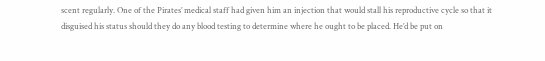scent regularly. One of the Pirates’ medical staff had given him an injection that would stall his reproductive cycle so that it disguised his status should they do any blood testing to determine where he ought to be placed. He’d be put on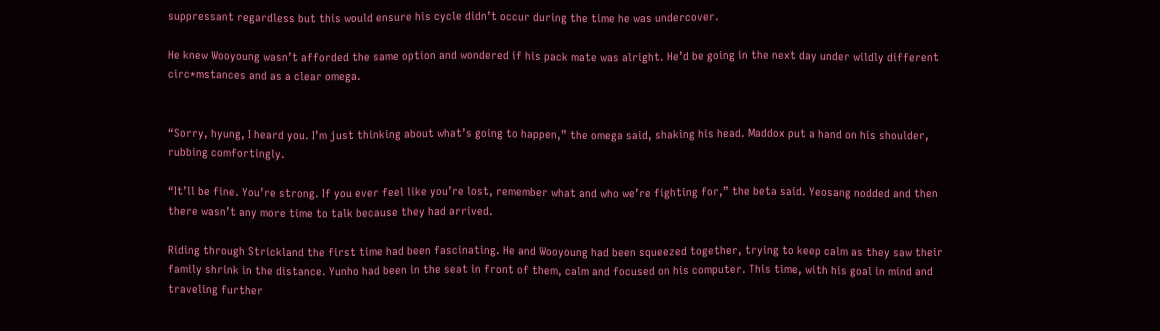suppressant regardless but this would ensure his cycle didn’t occur during the time he was undercover.

He knew Wooyoung wasn’t afforded the same option and wondered if his pack mate was alright. He’d be going in the next day under wildly different circ*mstances and as a clear omega.


“Sorry, hyung, I heard you. I’m just thinking about what’s going to happen,” the omega said, shaking his head. Maddox put a hand on his shoulder, rubbing comfortingly.

“It’ll be fine. You’re strong. If you ever feel like you’re lost, remember what and who we’re fighting for,” the beta said. Yeosang nodded and then there wasn’t any more time to talk because they had arrived.

Riding through Strickland the first time had been fascinating. He and Wooyoung had been squeezed together, trying to keep calm as they saw their family shrink in the distance. Yunho had been in the seat in front of them, calm and focused on his computer. This time, with his goal in mind and traveling further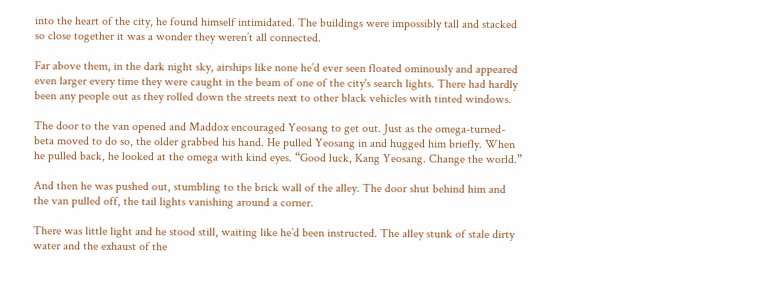into the heart of the city, he found himself intimidated. The buildings were impossibly tall and stacked so close together it was a wonder they weren’t all connected.

Far above them, in the dark night sky, airships like none he’d ever seen floated ominously and appeared even larger every time they were caught in the beam of one of the city's search lights. There had hardly been any people out as they rolled down the streets next to other black vehicles with tinted windows.

The door to the van opened and Maddox encouraged Yeosang to get out. Just as the omega-turned-beta moved to do so, the older grabbed his hand. He pulled Yeosang in and hugged him briefly. When he pulled back, he looked at the omega with kind eyes. “Good luck, Kang Yeosang. Change the world.”

And then he was pushed out, stumbling to the brick wall of the alley. The door shut behind him and the van pulled off, the tail lights vanishing around a corner.

There was little light and he stood still, waiting like he’d been instructed. The alley stunk of stale dirty water and the exhaust of the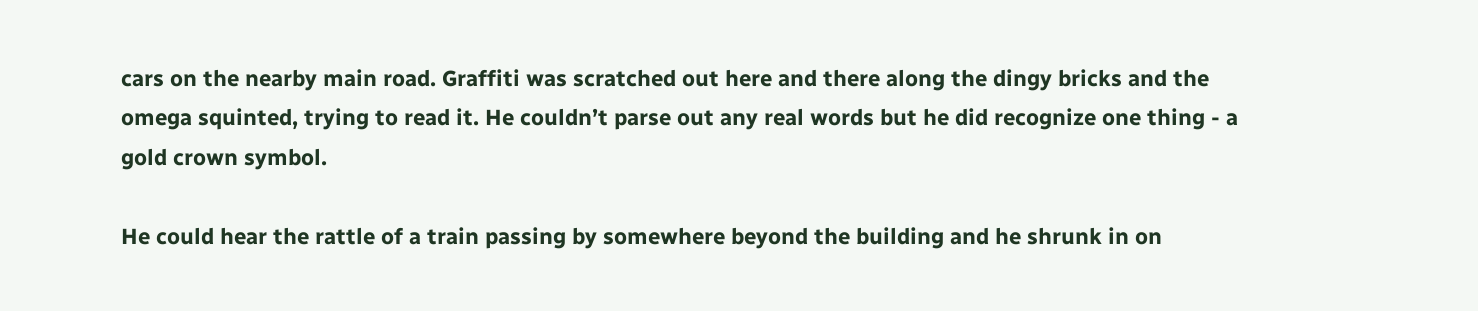cars on the nearby main road. Graffiti was scratched out here and there along the dingy bricks and the omega squinted, trying to read it. He couldn’t parse out any real words but he did recognize one thing - a gold crown symbol.

He could hear the rattle of a train passing by somewhere beyond the building and he shrunk in on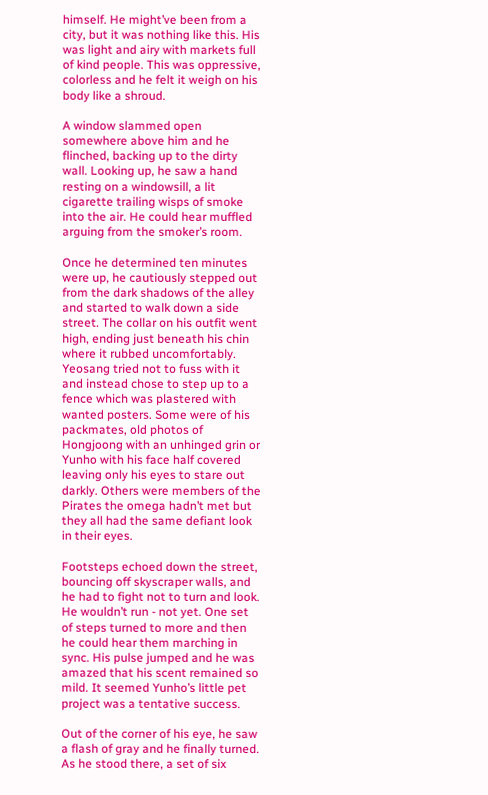himself. He might’ve been from a city, but it was nothing like this. His was light and airy with markets full of kind people. This was oppressive, colorless and he felt it weigh on his body like a shroud.

A window slammed open somewhere above him and he flinched, backing up to the dirty wall. Looking up, he saw a hand resting on a windowsill, a lit cigarette trailing wisps of smoke into the air. He could hear muffled arguing from the smoker’s room.

Once he determined ten minutes were up, he cautiously stepped out from the dark shadows of the alley and started to walk down a side street. The collar on his outfit went high, ending just beneath his chin where it rubbed uncomfortably. Yeosang tried not to fuss with it and instead chose to step up to a fence which was plastered with wanted posters. Some were of his packmates, old photos of Hongjoong with an unhinged grin or Yunho with his face half covered leaving only his eyes to stare out darkly. Others were members of the Pirates the omega hadn’t met but they all had the same defiant look in their eyes.

Footsteps echoed down the street, bouncing off skyscraper walls, and he had to fight not to turn and look. He wouldn’t run - not yet. One set of steps turned to more and then he could hear them marching in sync. His pulse jumped and he was amazed that his scent remained so mild. It seemed Yunho’s little pet project was a tentative success.

Out of the corner of his eye, he saw a flash of gray and he finally turned. As he stood there, a set of six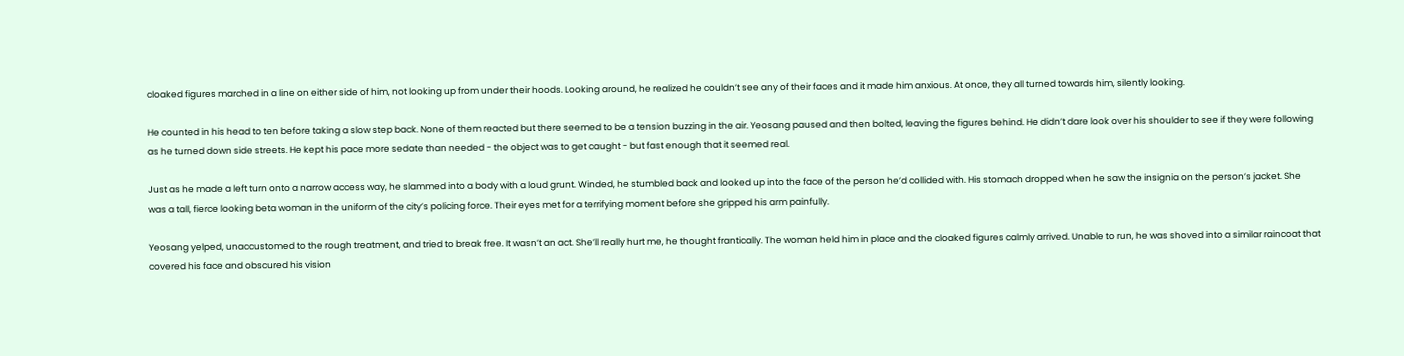cloaked figures marched in a line on either side of him, not looking up from under their hoods. Looking around, he realized he couldn’t see any of their faces and it made him anxious. At once, they all turned towards him, silently looking.

He counted in his head to ten before taking a slow step back. None of them reacted but there seemed to be a tension buzzing in the air. Yeosang paused and then bolted, leaving the figures behind. He didn’t dare look over his shoulder to see if they were following as he turned down side streets. He kept his pace more sedate than needed - the object was to get caught - but fast enough that it seemed real.

Just as he made a left turn onto a narrow access way, he slammed into a body with a loud grunt. Winded, he stumbled back and looked up into the face of the person he’d collided with. His stomach dropped when he saw the insignia on the person’s jacket. She was a tall, fierce looking beta woman in the uniform of the city’s policing force. Their eyes met for a terrifying moment before she gripped his arm painfully.

Yeosang yelped, unaccustomed to the rough treatment, and tried to break free. It wasn’t an act. She’ll really hurt me, he thought frantically. The woman held him in place and the cloaked figures calmly arrived. Unable to run, he was shoved into a similar raincoat that covered his face and obscured his vision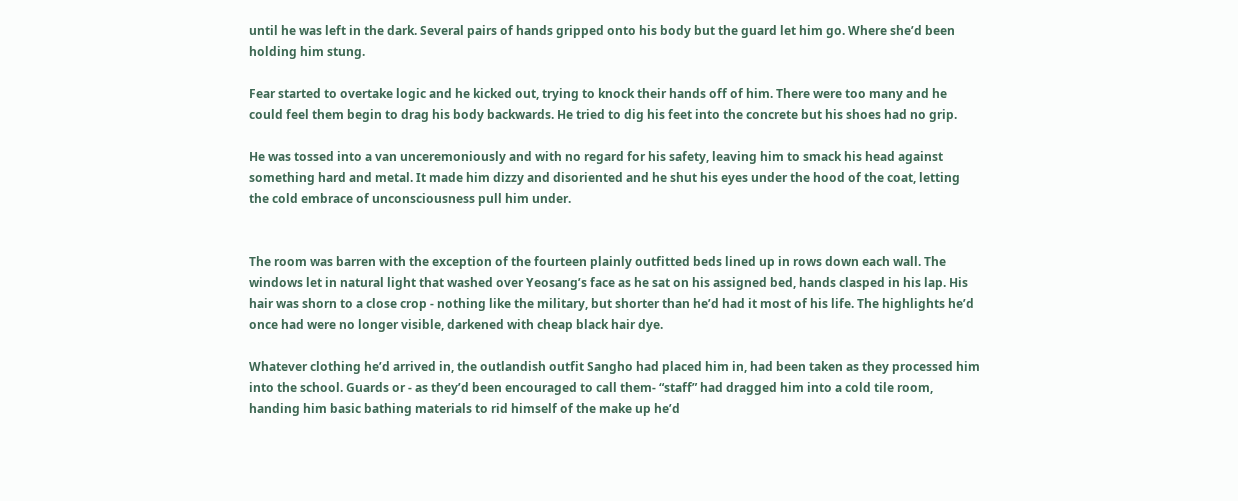until he was left in the dark. Several pairs of hands gripped onto his body but the guard let him go. Where she’d been holding him stung.

Fear started to overtake logic and he kicked out, trying to knock their hands off of him. There were too many and he could feel them begin to drag his body backwards. He tried to dig his feet into the concrete but his shoes had no grip.

He was tossed into a van unceremoniously and with no regard for his safety, leaving him to smack his head against something hard and metal. It made him dizzy and disoriented and he shut his eyes under the hood of the coat, letting the cold embrace of unconsciousness pull him under.


The room was barren with the exception of the fourteen plainly outfitted beds lined up in rows down each wall. The windows let in natural light that washed over Yeosang’s face as he sat on his assigned bed, hands clasped in his lap. His hair was shorn to a close crop - nothing like the military, but shorter than he’d had it most of his life. The highlights he’d once had were no longer visible, darkened with cheap black hair dye.

Whatever clothing he’d arrived in, the outlandish outfit Sangho had placed him in, had been taken as they processed him into the school. Guards or - as they’d been encouraged to call them- “staff” had dragged him into a cold tile room, handing him basic bathing materials to rid himself of the make up he’d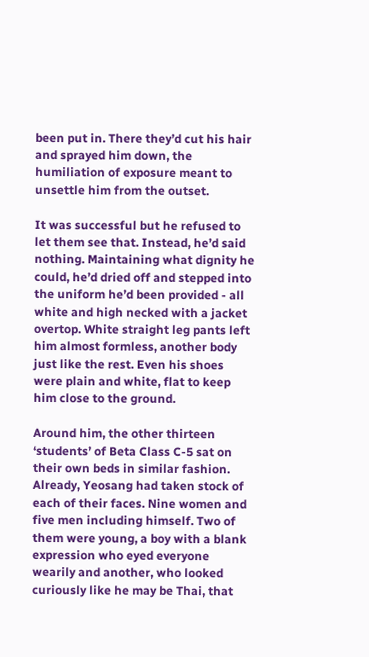been put in. There they’d cut his hair and sprayed him down, the humiliation of exposure meant to unsettle him from the outset.

It was successful but he refused to let them see that. Instead, he’d said nothing. Maintaining what dignity he could, he’d dried off and stepped into the uniform he’d been provided - all white and high necked with a jacket overtop. White straight leg pants left him almost formless, another body just like the rest. Even his shoes were plain and white, flat to keep him close to the ground.

Around him, the other thirteen ‘students’ of Beta Class C-5 sat on their own beds in similar fashion. Already, Yeosang had taken stock of each of their faces. Nine women and five men including himself. Two of them were young, a boy with a blank expression who eyed everyone wearily and another, who looked curiously like he may be Thai, that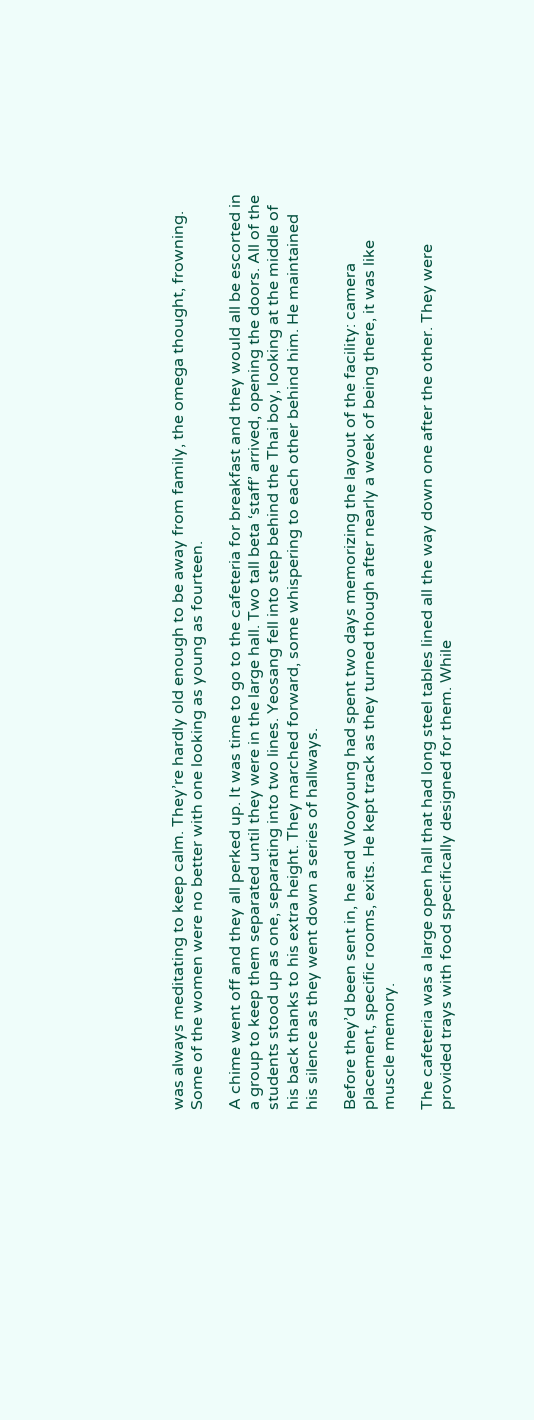was always meditating to keep calm. They’re hardly old enough to be away from family, the omega thought, frowning. Some of the women were no better with one looking as young as fourteen.

A chime went off and they all perked up. It was time to go to the cafeteria for breakfast and they would all be escorted in a group to keep them separated until they were in the large hall. Two tall beta ‘staff’ arrived, opening the doors. All of the students stood up as one, separating into two lines. Yeosang fell into step behind the Thai boy, looking at the middle of his back thanks to his extra height. They marched forward, some whispering to each other behind him. He maintained his silence as they went down a series of hallways.

Before they’d been sent in, he and Wooyoung had spent two days memorizing the layout of the facility: camera placement, specific rooms, exits. He kept track as they turned though after nearly a week of being there, it was like muscle memory.

The cafeteria was a large open hall that had long steel tables lined all the way down one after the other. They were provided trays with food specifically designed for them. While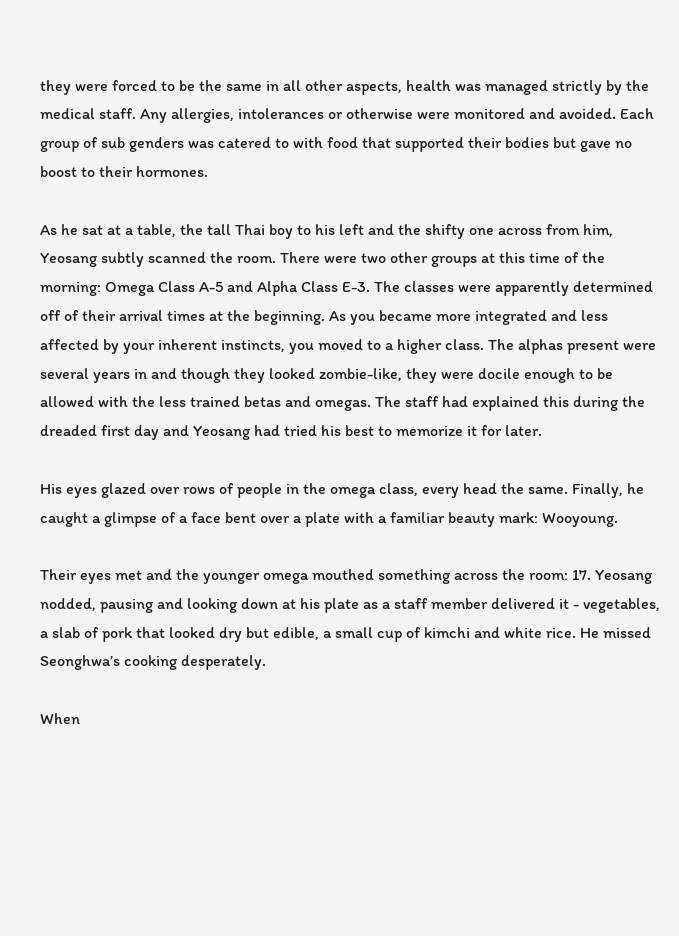they were forced to be the same in all other aspects, health was managed strictly by the medical staff. Any allergies, intolerances or otherwise were monitored and avoided. Each group of sub genders was catered to with food that supported their bodies but gave no boost to their hormones.

As he sat at a table, the tall Thai boy to his left and the shifty one across from him, Yeosang subtly scanned the room. There were two other groups at this time of the morning: Omega Class A-5 and Alpha Class E-3. The classes were apparently determined off of their arrival times at the beginning. As you became more integrated and less affected by your inherent instincts, you moved to a higher class. The alphas present were several years in and though they looked zombie-like, they were docile enough to be allowed with the less trained betas and omegas. The staff had explained this during the dreaded first day and Yeosang had tried his best to memorize it for later.

His eyes glazed over rows of people in the omega class, every head the same. Finally, he caught a glimpse of a face bent over a plate with a familiar beauty mark: Wooyoung.

Their eyes met and the younger omega mouthed something across the room: 17. Yeosang nodded, pausing and looking down at his plate as a staff member delivered it - vegetables, a slab of pork that looked dry but edible, a small cup of kimchi and white rice. He missed Seonghwa’s cooking desperately.

When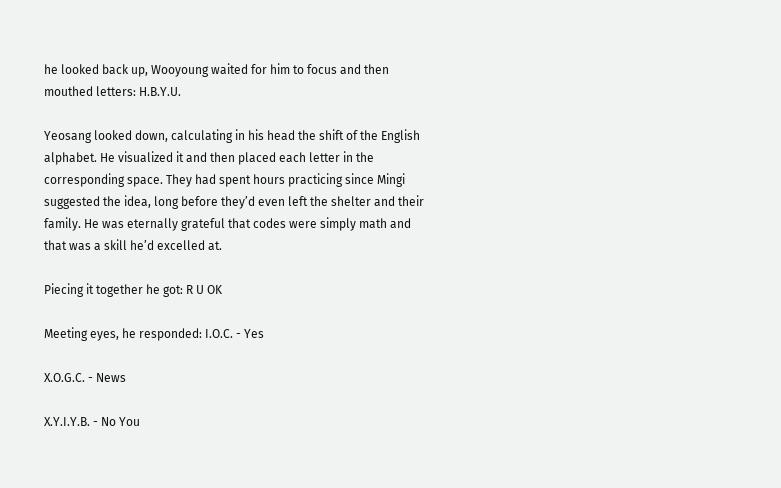he looked back up, Wooyoung waited for him to focus and then mouthed letters: H.B.Y.U.

Yeosang looked down, calculating in his head the shift of the English alphabet. He visualized it and then placed each letter in the corresponding space. They had spent hours practicing since Mingi suggested the idea, long before they’d even left the shelter and their family. He was eternally grateful that codes were simply math and that was a skill he’d excelled at.

Piecing it together he got: R U OK

Meeting eyes, he responded: I.O.C. - Yes

X.O.G.C. - News

X.Y.I.Y.B. - No You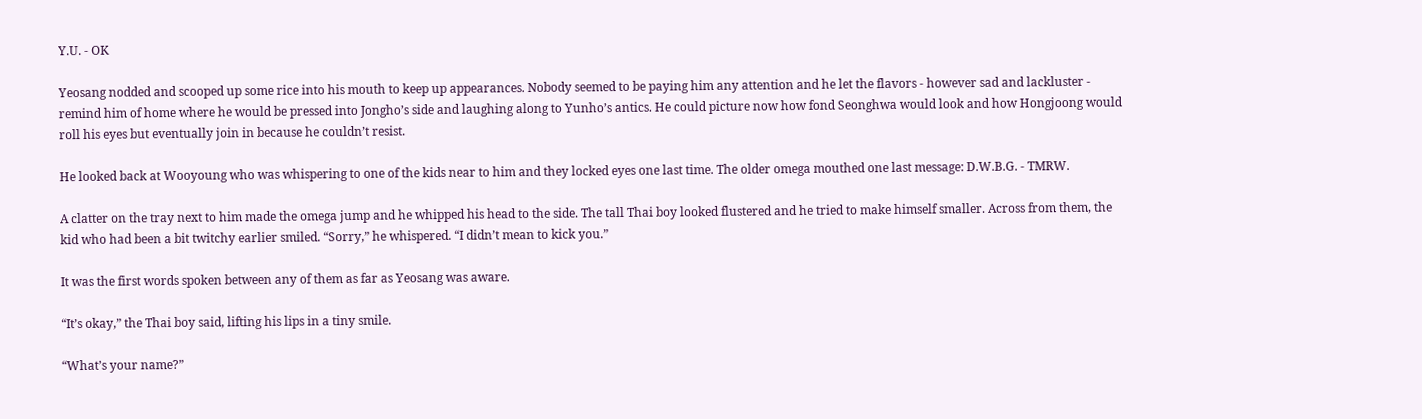Y.U. - OK

Yeosang nodded and scooped up some rice into his mouth to keep up appearances. Nobody seemed to be paying him any attention and he let the flavors - however sad and lackluster - remind him of home where he would be pressed into Jongho’s side and laughing along to Yunho’s antics. He could picture now how fond Seonghwa would look and how Hongjoong would roll his eyes but eventually join in because he couldn’t resist.

He looked back at Wooyoung who was whispering to one of the kids near to him and they locked eyes one last time. The older omega mouthed one last message: D.W.B.G. - TMRW.

A clatter on the tray next to him made the omega jump and he whipped his head to the side. The tall Thai boy looked flustered and he tried to make himself smaller. Across from them, the kid who had been a bit twitchy earlier smiled. “Sorry,” he whispered. “I didn’t mean to kick you.”

It was the first words spoken between any of them as far as Yeosang was aware.

“It’s okay,” the Thai boy said, lifting his lips in a tiny smile.

“What’s your name?”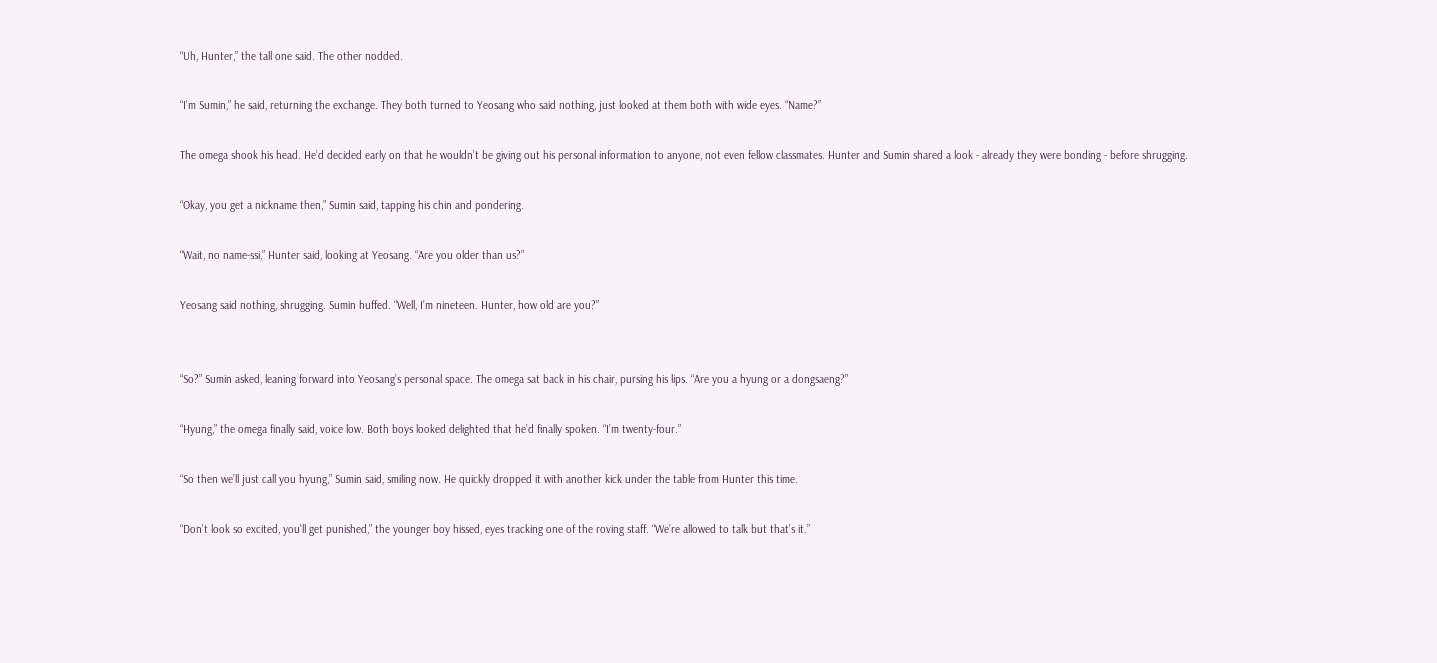“Uh, Hunter,” the tall one said. The other nodded.

“I’m Sumin,” he said, returning the exchange. They both turned to Yeosang who said nothing, just looked at them both with wide eyes. “Name?”

The omega shook his head. He’d decided early on that he wouldn’t be giving out his personal information to anyone, not even fellow classmates. Hunter and Sumin shared a look - already they were bonding - before shrugging.

“Okay, you get a nickname then,” Sumin said, tapping his chin and pondering.

“Wait, no name-ssi,” Hunter said, looking at Yeosang. “Are you older than us?”

Yeosang said nothing, shrugging. Sumin huffed. “Well, I’m nineteen. Hunter, how old are you?”


“So?” Sumin asked, leaning forward into Yeosang’s personal space. The omega sat back in his chair, pursing his lips. “Are you a hyung or a dongsaeng?”

“Hyung,” the omega finally said, voice low. Both boys looked delighted that he’d finally spoken. “I’m twenty-four.”

“So then we’ll just call you hyung,” Sumin said, smiling now. He quickly dropped it with another kick under the table from Hunter this time.

“Don’t look so excited, you’ll get punished,” the younger boy hissed, eyes tracking one of the roving staff. “We’re allowed to talk but that’s it.”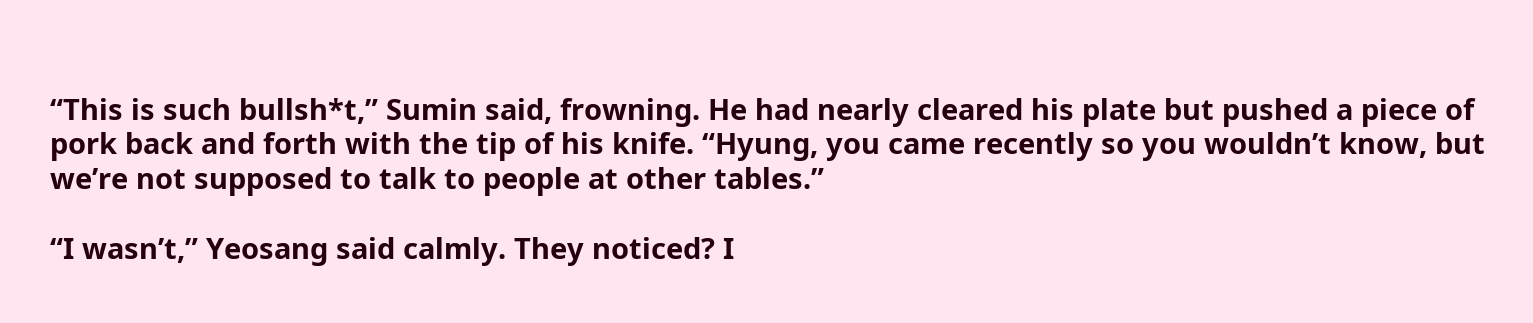“This is such bullsh*t,” Sumin said, frowning. He had nearly cleared his plate but pushed a piece of pork back and forth with the tip of his knife. “Hyung, you came recently so you wouldn’t know, but we’re not supposed to talk to people at other tables.”

“I wasn’t,” Yeosang said calmly. They noticed? I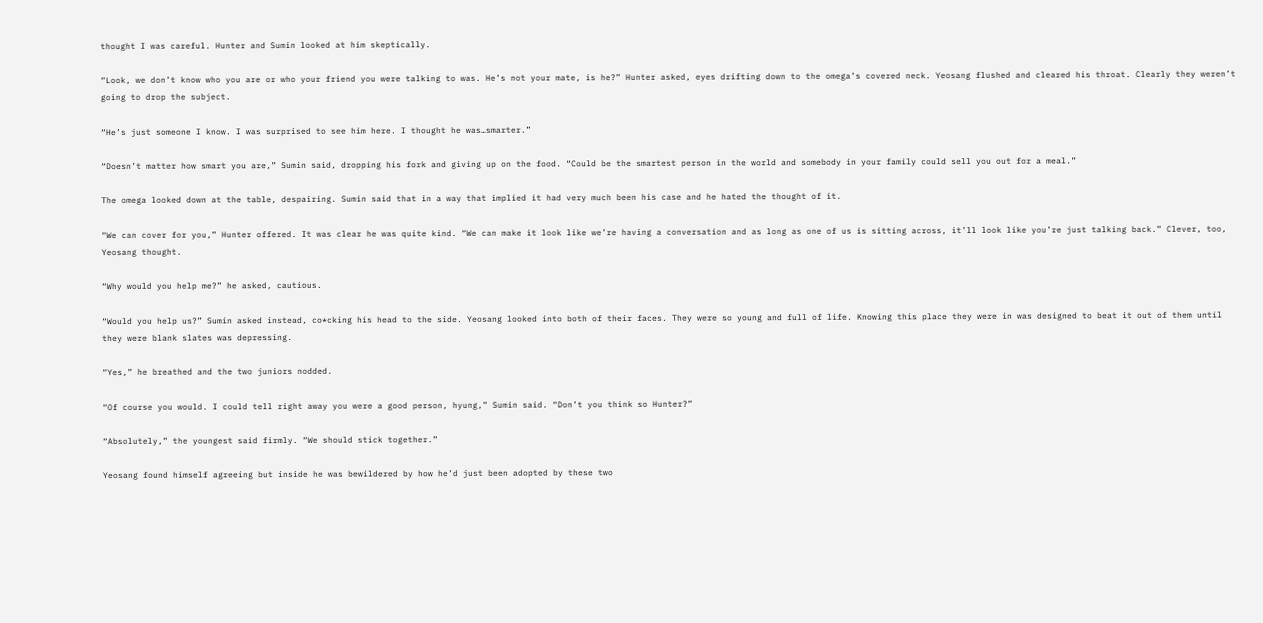thought I was careful. Hunter and Sumin looked at him skeptically.

“Look, we don’t know who you are or who your friend you were talking to was. He’s not your mate, is he?” Hunter asked, eyes drifting down to the omega’s covered neck. Yeosang flushed and cleared his throat. Clearly they weren’t going to drop the subject.

“He’s just someone I know. I was surprised to see him here. I thought he was…smarter.”

“Doesn’t matter how smart you are,” Sumin said, dropping his fork and giving up on the food. “Could be the smartest person in the world and somebody in your family could sell you out for a meal.”

The omega looked down at the table, despairing. Sumin said that in a way that implied it had very much been his case and he hated the thought of it.

“We can cover for you,” Hunter offered. It was clear he was quite kind. “We can make it look like we’re having a conversation and as long as one of us is sitting across, it’ll look like you’re just talking back.” Clever, too, Yeosang thought.

“Why would you help me?” he asked, cautious.

“Would you help us?” Sumin asked instead, co*cking his head to the side. Yeosang looked into both of their faces. They were so young and full of life. Knowing this place they were in was designed to beat it out of them until they were blank slates was depressing.

“Yes,” he breathed and the two juniors nodded.

“Of course you would. I could tell right away you were a good person, hyung,” Sumin said. “Don’t you think so Hunter?”

“Absolutely,” the youngest said firmly. “We should stick together.”

Yeosang found himself agreeing but inside he was bewildered by how he’d just been adopted by these two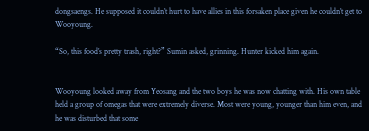dongsaengs. He supposed it couldn’t hurt to have allies in this forsaken place given he couldn’t get to Wooyoung.

“So, this food’s pretty trash, right?” Sumin asked, grinning. Hunter kicked him again.


Wooyoung looked away from Yeosang and the two boys he was now chatting with. His own table held a group of omegas that were extremely diverse. Most were young, younger than him even, and he was disturbed that some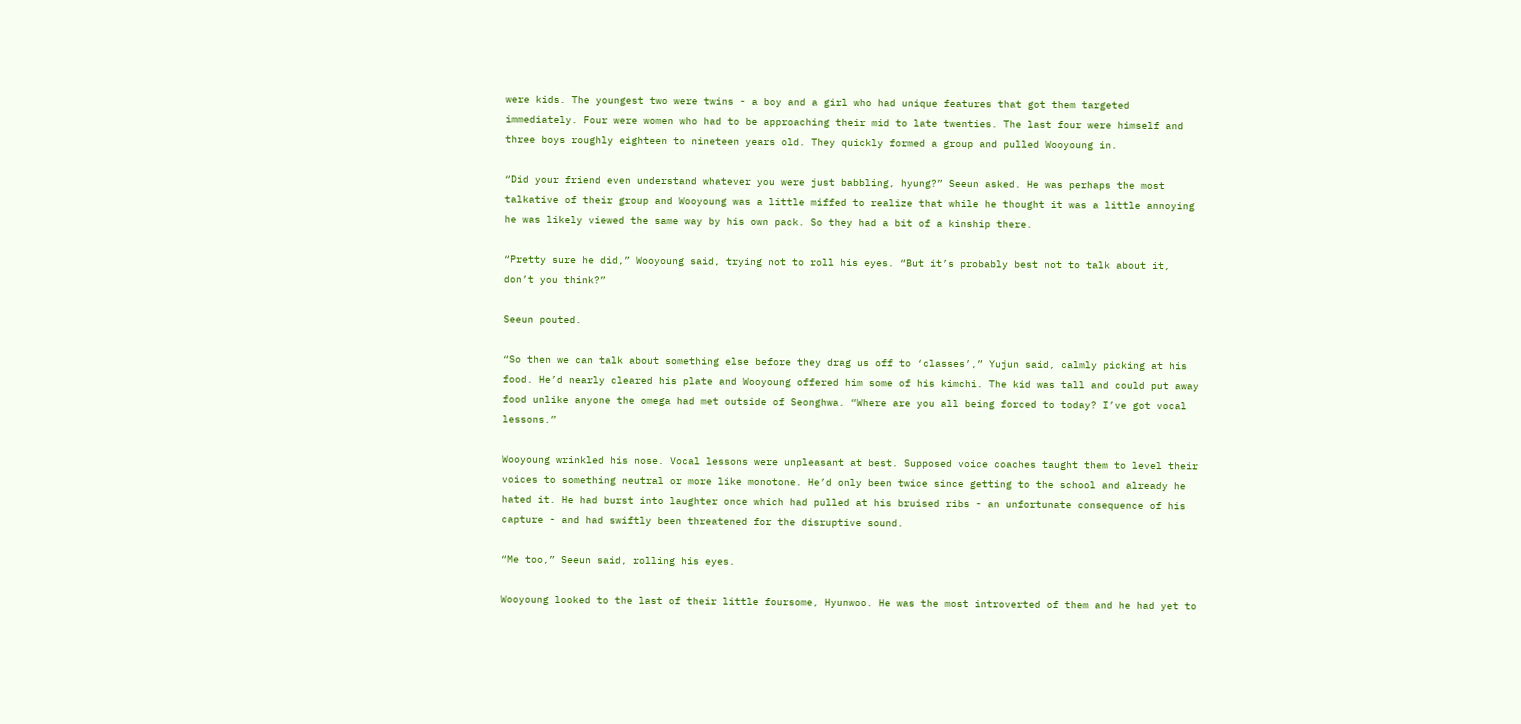were kids. The youngest two were twins - a boy and a girl who had unique features that got them targeted immediately. Four were women who had to be approaching their mid to late twenties. The last four were himself and three boys roughly eighteen to nineteen years old. They quickly formed a group and pulled Wooyoung in.

“Did your friend even understand whatever you were just babbling, hyung?” Seeun asked. He was perhaps the most talkative of their group and Wooyoung was a little miffed to realize that while he thought it was a little annoying he was likely viewed the same way by his own pack. So they had a bit of a kinship there.

“Pretty sure he did,” Wooyoung said, trying not to roll his eyes. “But it’s probably best not to talk about it, don’t you think?”

Seeun pouted.

“So then we can talk about something else before they drag us off to ‘classes’,” Yujun said, calmly picking at his food. He’d nearly cleared his plate and Wooyoung offered him some of his kimchi. The kid was tall and could put away food unlike anyone the omega had met outside of Seonghwa. “Where are you all being forced to today? I’ve got vocal lessons.”

Wooyoung wrinkled his nose. Vocal lessons were unpleasant at best. Supposed voice coaches taught them to level their voices to something neutral or more like monotone. He’d only been twice since getting to the school and already he hated it. He had burst into laughter once which had pulled at his bruised ribs - an unfortunate consequence of his capture - and had swiftly been threatened for the disruptive sound.

“Me too,” Seeun said, rolling his eyes.

Wooyoung looked to the last of their little foursome, Hyunwoo. He was the most introverted of them and he had yet to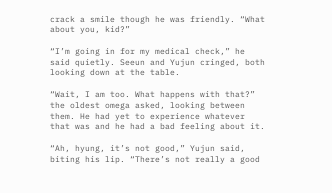crack a smile though he was friendly. “What about you, kid?”

“I’m going in for my medical check,” he said quietly. Seeun and Yujun cringed, both looking down at the table.

“Wait, I am too. What happens with that?” the oldest omega asked, looking between them. He had yet to experience whatever that was and he had a bad feeling about it.

“Ah, hyung, it’s not good,” Yujun said, biting his lip. “There’s not really a good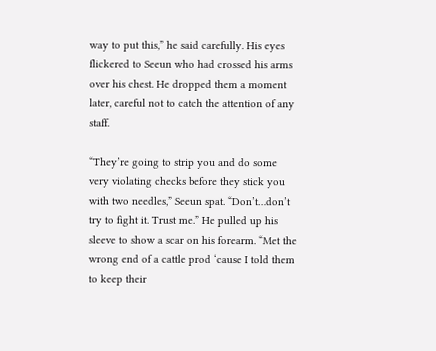way to put this,” he said carefully. His eyes flickered to Seeun who had crossed his arms over his chest. He dropped them a moment later, careful not to catch the attention of any staff.

“They’re going to strip you and do some very violating checks before they stick you with two needles,” Seeun spat. “Don’t…don’t try to fight it. Trust me.” He pulled up his sleeve to show a scar on his forearm. “Met the wrong end of a cattle prod ‘cause I told them to keep their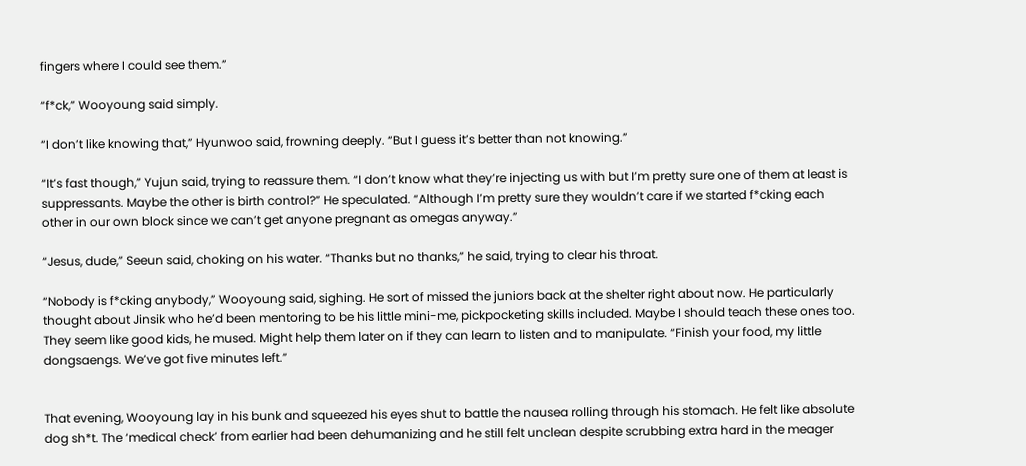fingers where I could see them.”

“f*ck,” Wooyoung said simply.

“I don’t like knowing that,” Hyunwoo said, frowning deeply. “But I guess it’s better than not knowing.”

“It’s fast though,” Yujun said, trying to reassure them. “I don’t know what they’re injecting us with but I’m pretty sure one of them at least is suppressants. Maybe the other is birth control?” He speculated. “Although I’m pretty sure they wouldn’t care if we started f*cking each other in our own block since we can’t get anyone pregnant as omegas anyway.”

“Jesus, dude,” Seeun said, choking on his water. “Thanks but no thanks,” he said, trying to clear his throat.

“Nobody is f*cking anybody,” Wooyoung said, sighing. He sort of missed the juniors back at the shelter right about now. He particularly thought about Jinsik who he’d been mentoring to be his little mini-me, pickpocketing skills included. Maybe I should teach these ones too. They seem like good kids, he mused. Might help them later on if they can learn to listen and to manipulate. “Finish your food, my little dongsaengs. We’ve got five minutes left.”


That evening, Wooyoung lay in his bunk and squeezed his eyes shut to battle the nausea rolling through his stomach. He felt like absolute dog sh*t. The ‘medical check’ from earlier had been dehumanizing and he still felt unclean despite scrubbing extra hard in the meager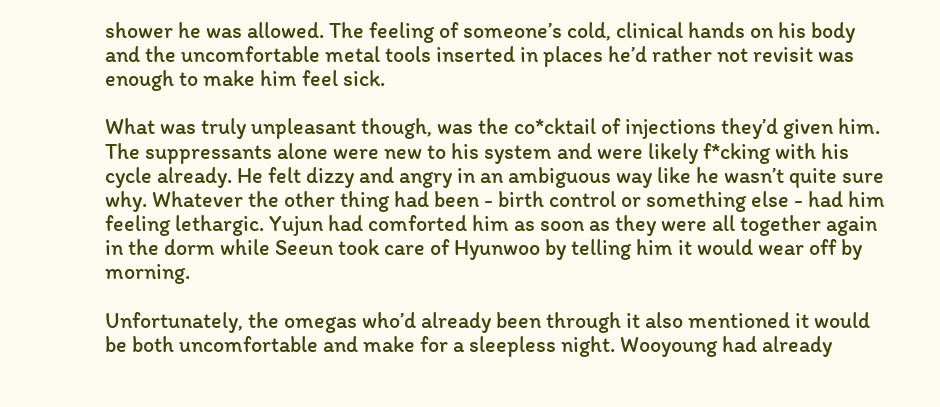shower he was allowed. The feeling of someone’s cold, clinical hands on his body and the uncomfortable metal tools inserted in places he’d rather not revisit was enough to make him feel sick.

What was truly unpleasant though, was the co*cktail of injections they’d given him. The suppressants alone were new to his system and were likely f*cking with his cycle already. He felt dizzy and angry in an ambiguous way like he wasn’t quite sure why. Whatever the other thing had been - birth control or something else - had him feeling lethargic. Yujun had comforted him as soon as they were all together again in the dorm while Seeun took care of Hyunwoo by telling him it would wear off by morning.

Unfortunately, the omegas who’d already been through it also mentioned it would be both uncomfortable and make for a sleepless night. Wooyoung had already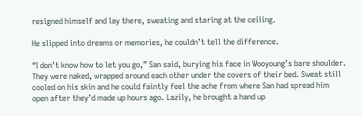resigned himself and lay there, sweating and staring at the ceiling.

He slipped into dreams or memories, he couldn’t tell the difference.

“I don’t know how to let you go,” San said, burying his face in Wooyoung’s bare shoulder. They were naked, wrapped around each other under the covers of their bed. Sweat still cooled on his skin and he could faintly feel the ache from where San had spread him open after they’d made up hours ago. Lazily, he brought a hand up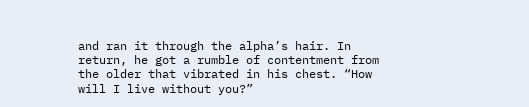and ran it through the alpha’s hair. In return, he got a rumble of contentment from the older that vibrated in his chest. “How will I live without you?”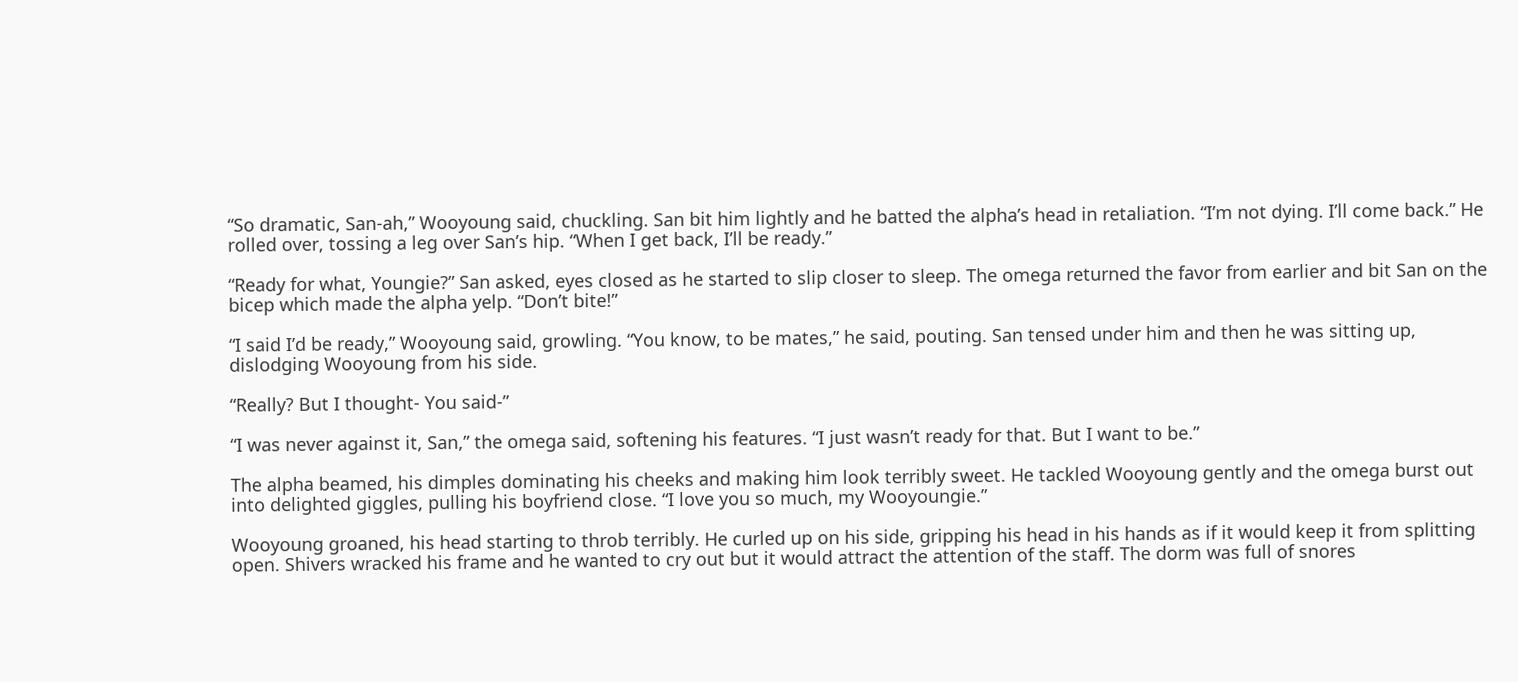“So dramatic, San-ah,” Wooyoung said, chuckling. San bit him lightly and he batted the alpha’s head in retaliation. “I’m not dying. I’ll come back.” He rolled over, tossing a leg over San’s hip. “When I get back, I’ll be ready.”

“Ready for what, Youngie?” San asked, eyes closed as he started to slip closer to sleep. The omega returned the favor from earlier and bit San on the bicep which made the alpha yelp. “Don’t bite!”

“I said I’d be ready,” Wooyoung said, growling. “You know, to be mates,” he said, pouting. San tensed under him and then he was sitting up, dislodging Wooyoung from his side.

“Really? But I thought- You said-”

“I was never against it, San,” the omega said, softening his features. “I just wasn’t ready for that. But I want to be.”

The alpha beamed, his dimples dominating his cheeks and making him look terribly sweet. He tackled Wooyoung gently and the omega burst out into delighted giggles, pulling his boyfriend close. “I love you so much, my Wooyoungie.”

Wooyoung groaned, his head starting to throb terribly. He curled up on his side, gripping his head in his hands as if it would keep it from splitting open. Shivers wracked his frame and he wanted to cry out but it would attract the attention of the staff. The dorm was full of snores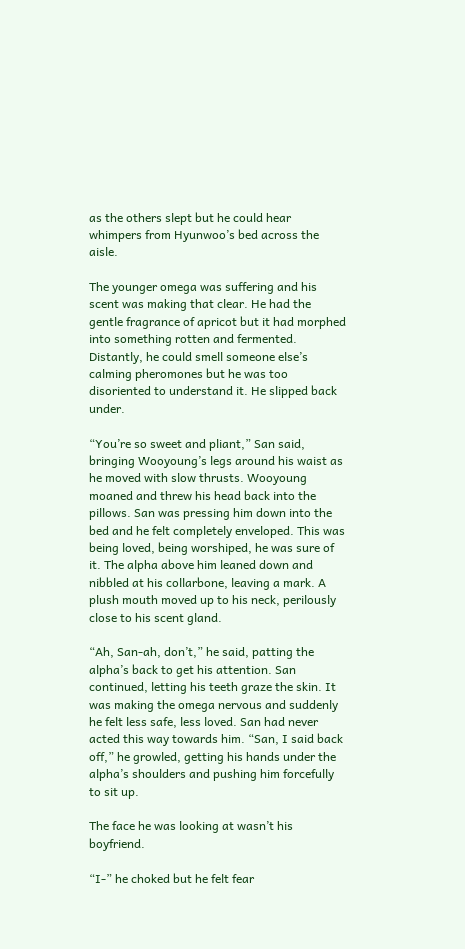as the others slept but he could hear whimpers from Hyunwoo’s bed across the aisle.

The younger omega was suffering and his scent was making that clear. He had the gentle fragrance of apricot but it had morphed into something rotten and fermented. Distantly, he could smell someone else’s calming pheromones but he was too disoriented to understand it. He slipped back under.

“You’re so sweet and pliant,” San said, bringing Wooyoung’s legs around his waist as he moved with slow thrusts. Wooyoung moaned and threw his head back into the pillows. San was pressing him down into the bed and he felt completely enveloped. This was being loved, being worshiped, he was sure of it. The alpha above him leaned down and nibbled at his collarbone, leaving a mark. A plush mouth moved up to his neck, perilously close to his scent gland.

“Ah, San-ah, don’t,” he said, patting the alpha’s back to get his attention. San continued, letting his teeth graze the skin. It was making the omega nervous and suddenly he felt less safe, less loved. San had never acted this way towards him. “San, I said back off,” he growled, getting his hands under the alpha’s shoulders and pushing him forcefully to sit up.

The face he was looking at wasn’t his boyfriend.

“I-” he choked but he felt fear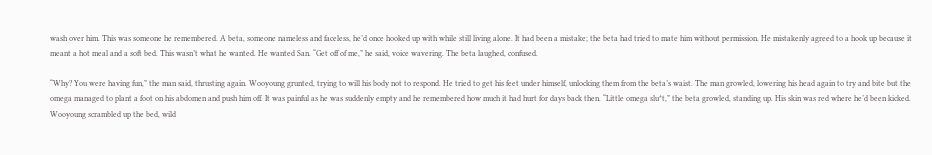wash over him. This was someone he remembered. A beta, someone nameless and faceless, he’d once hooked up with while still living alone. It had been a mistake; the beta had tried to mate him without permission. He mistakenly agreed to a hook up because it meant a hot meal and a soft bed. This wasn’t what he wanted. He wanted San. “Get off of me,” he said, voice wavering. The beta laughed, confused.

“Why? You were having fun,” the man said, thrusting again. Wooyoung grunted, trying to will his body not to respond. He tried to get his feet under himself, unlocking them from the beta’s waist. The man growled, lowering his head again to try and bite but the omega managed to plant a foot on his abdomen and push him off. It was painful as he was suddenly empty and he remembered how much it had hurt for days back then. “Little omega slu*t,” the beta growled, standing up. His skin was red where he’d been kicked. Wooyoung scrambled up the bed, wild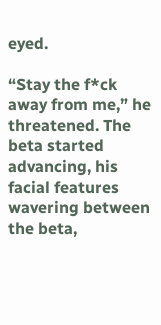eyed.

“Stay the f*ck away from me,” he threatened. The beta started advancing, his facial features wavering between the beta,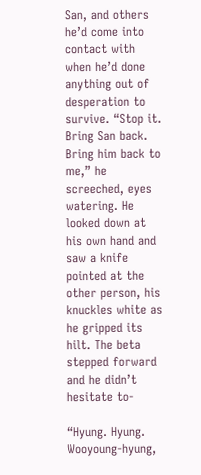San, and others he’d come into contact with when he’d done anything out of desperation to survive. “Stop it. Bring San back. Bring him back to me,” he screeched, eyes watering. He looked down at his own hand and saw a knife pointed at the other person, his knuckles white as he gripped its hilt. The beta stepped forward and he didn’t hesitate to-

“Hyung. Hyung. Wooyoung-hyung,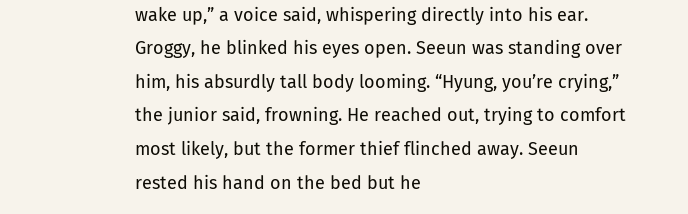wake up,” a voice said, whispering directly into his ear. Groggy, he blinked his eyes open. Seeun was standing over him, his absurdly tall body looming. “Hyung, you’re crying,” the junior said, frowning. He reached out, trying to comfort most likely, but the former thief flinched away. Seeun rested his hand on the bed but he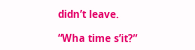didn’t leave.

“Wha time s’it?”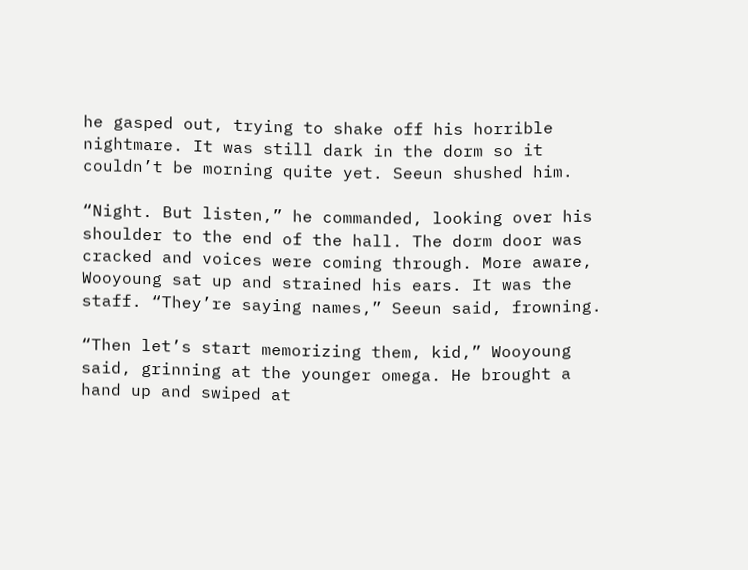he gasped out, trying to shake off his horrible nightmare. It was still dark in the dorm so it couldn’t be morning quite yet. Seeun shushed him.

“Night. But listen,” he commanded, looking over his shoulder to the end of the hall. The dorm door was cracked and voices were coming through. More aware, Wooyoung sat up and strained his ears. It was the staff. “They’re saying names,” Seeun said, frowning.

“Then let’s start memorizing them, kid,” Wooyoung said, grinning at the younger omega. He brought a hand up and swiped at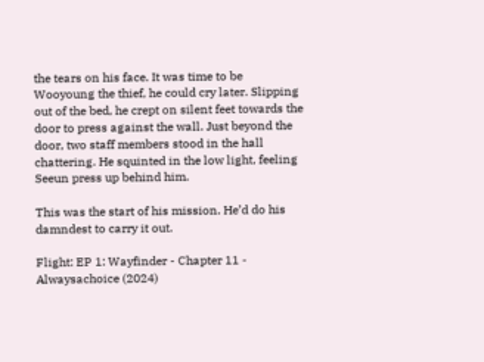the tears on his face. It was time to be Wooyoung the thief, he could cry later. Slipping out of the bed, he crept on silent feet towards the door to press against the wall. Just beyond the door, two staff members stood in the hall chattering. He squinted in the low light, feeling Seeun press up behind him.

This was the start of his mission. He’d do his damndest to carry it out.

Flight: EP 1: Wayfinder - Chapter 11 - Alwaysachoice (2024)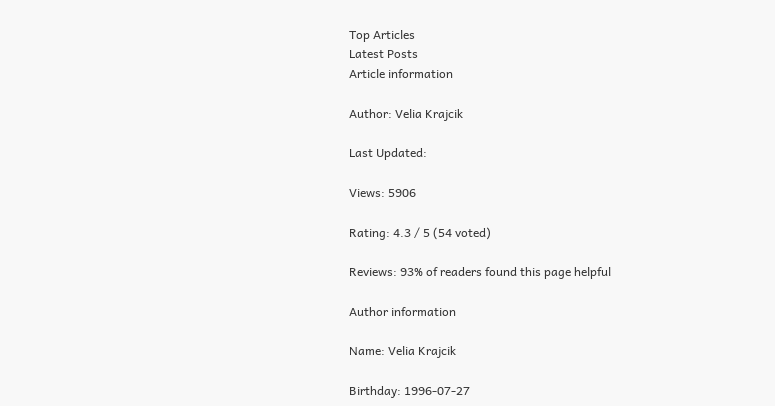Top Articles
Latest Posts
Article information

Author: Velia Krajcik

Last Updated:

Views: 5906

Rating: 4.3 / 5 (54 voted)

Reviews: 93% of readers found this page helpful

Author information

Name: Velia Krajcik

Birthday: 1996-07-27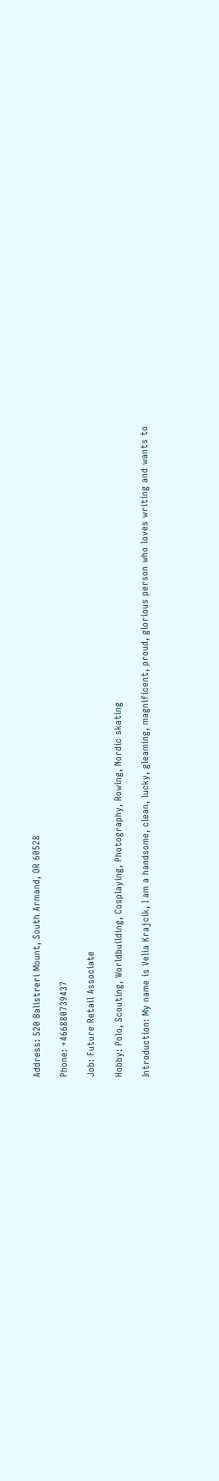Address: 520 Balistreri Mount, South Armand, OR 60528

Phone: +466880739437

Job: Future Retail Associate

Hobby: Polo, Scouting, Worldbuilding, Cosplaying, Photography, Rowing, Nordic skating

Introduction: My name is Velia Krajcik, I am a handsome, clean, lucky, gleaming, magnificent, proud, glorious person who loves writing and wants to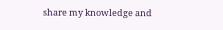share my knowledge and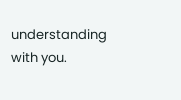understanding with you.